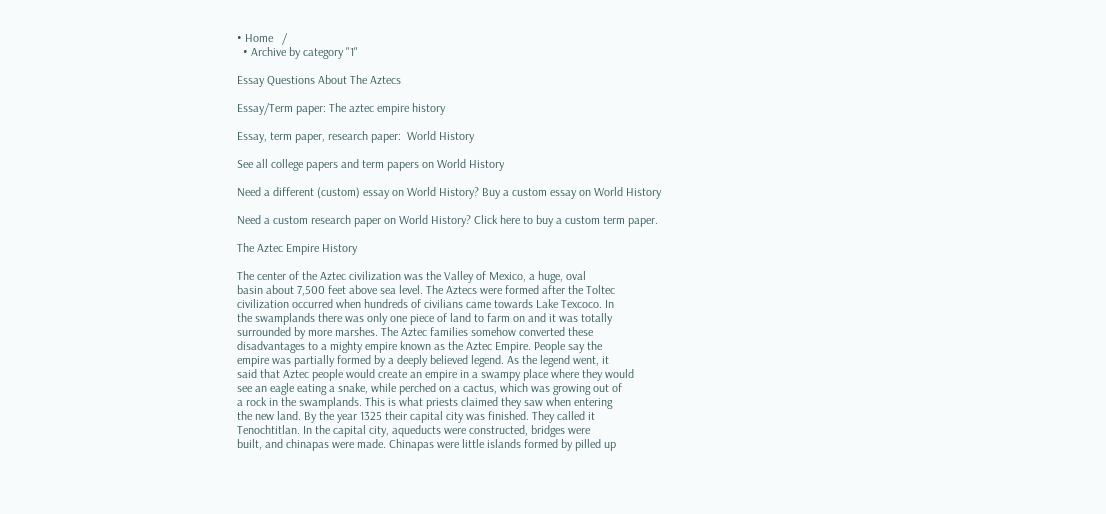• Home   /
  • Archive by category "1"

Essay Questions About The Aztecs

Essay/Term paper: The aztec empire history

Essay, term paper, research paper:  World History

See all college papers and term papers on World History

Need a different (custom) essay on World History? Buy a custom essay on World History

Need a custom research paper on World History? Click here to buy a custom term paper.

The Aztec Empire History

The center of the Aztec civilization was the Valley of Mexico, a huge, oval
basin about 7,500 feet above sea level. The Aztecs were formed after the Toltec
civilization occurred when hundreds of civilians came towards Lake Texcoco. In
the swamplands there was only one piece of land to farm on and it was totally
surrounded by more marshes. The Aztec families somehow converted these
disadvantages to a mighty empire known as the Aztec Empire. People say the
empire was partially formed by a deeply believed legend. As the legend went, it
said that Aztec people would create an empire in a swampy place where they would
see an eagle eating a snake, while perched on a cactus, which was growing out of
a rock in the swamplands. This is what priests claimed they saw when entering
the new land. By the year 1325 their capital city was finished. They called it
Tenochtitlan. In the capital city, aqueducts were constructed, bridges were
built, and chinapas were made. Chinapas were little islands formed by pilled up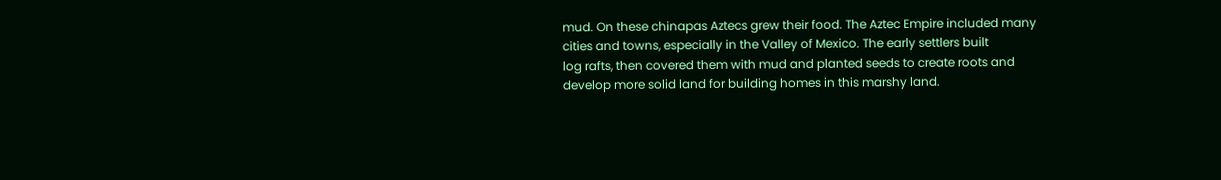mud. On these chinapas Aztecs grew their food. The Aztec Empire included many
cities and towns, especially in the Valley of Mexico. The early settlers built
log rafts, then covered them with mud and planted seeds to create roots and
develop more solid land for building homes in this marshy land.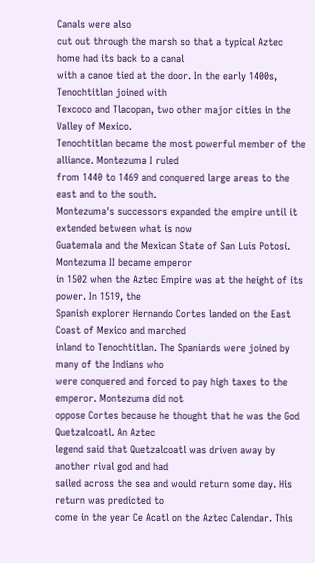Canals were also
cut out through the marsh so that a typical Aztec home had its back to a canal
with a canoe tied at the door. In the early 1400s, Tenochtitlan joined with
Texcoco and Tlacopan, two other major cities in the Valley of Mexico.
Tenochtitlan became the most powerful member of the alliance. Montezuma I ruled
from 1440 to 1469 and conquered large areas to the east and to the south.
Montezuma's successors expanded the empire until it extended between what is now
Guatemala and the Mexican State of San Luis Potosi. Montezuma II became emperor
in 1502 when the Aztec Empire was at the height of its power. In 1519, the
Spanish explorer Hernando Cortes landed on the East Coast of Mexico and marched
inland to Tenochtitlan. The Spaniards were joined by many of the Indians who
were conquered and forced to pay high taxes to the emperor. Montezuma did not
oppose Cortes because he thought that he was the God Quetzalcoatl. An Aztec
legend said that Quetzalcoatl was driven away by another rival god and had
sailed across the sea and would return some day. His return was predicted to
come in the year Ce Acatl on the Aztec Calendar. This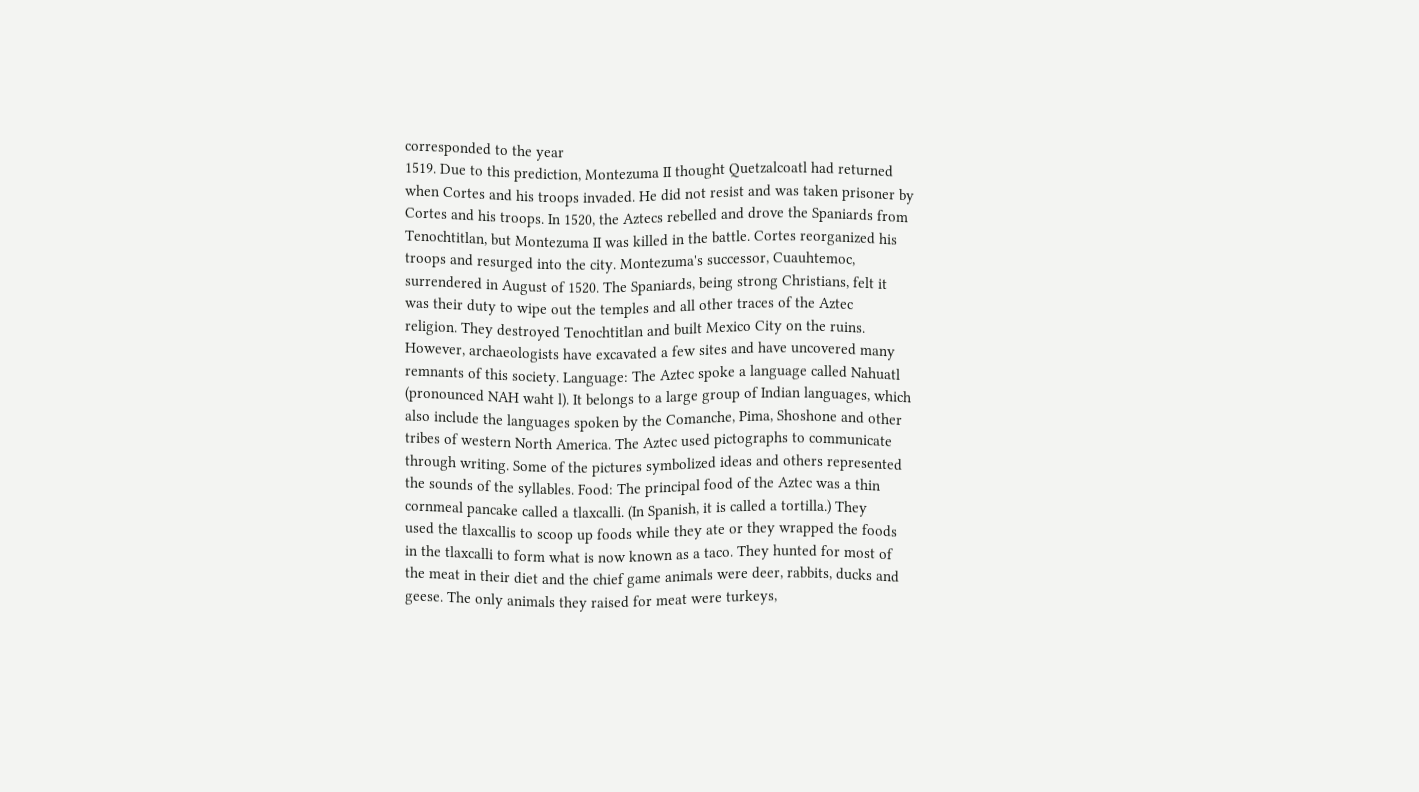corresponded to the year
1519. Due to this prediction, Montezuma II thought Quetzalcoatl had returned
when Cortes and his troops invaded. He did not resist and was taken prisoner by
Cortes and his troops. In 1520, the Aztecs rebelled and drove the Spaniards from
Tenochtitlan, but Montezuma II was killed in the battle. Cortes reorganized his
troops and resurged into the city. Montezuma's successor, Cuauhtemoc,
surrendered in August of 1520. The Spaniards, being strong Christians, felt it
was their duty to wipe out the temples and all other traces of the Aztec
religion. They destroyed Tenochtitlan and built Mexico City on the ruins.
However, archaeologists have excavated a few sites and have uncovered many
remnants of this society. Language: The Aztec spoke a language called Nahuatl
(pronounced NAH waht l). It belongs to a large group of Indian languages, which
also include the languages spoken by the Comanche, Pima, Shoshone and other
tribes of western North America. The Aztec used pictographs to communicate
through writing. Some of the pictures symbolized ideas and others represented
the sounds of the syllables. Food: The principal food of the Aztec was a thin
cornmeal pancake called a tlaxcalli. (In Spanish, it is called a tortilla.) They
used the tlaxcallis to scoop up foods while they ate or they wrapped the foods
in the tlaxcalli to form what is now known as a taco. They hunted for most of
the meat in their diet and the chief game animals were deer, rabbits, ducks and
geese. The only animals they raised for meat were turkeys,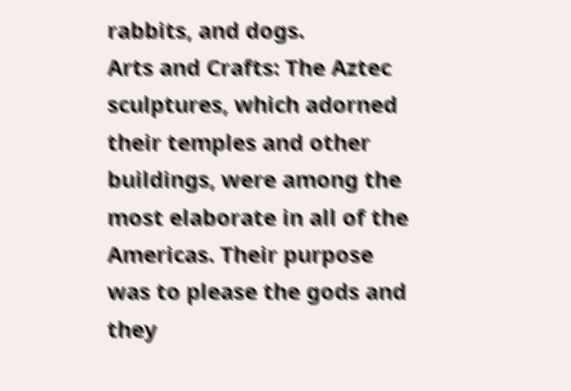rabbits, and dogs.
Arts and Crafts: The Aztec sculptures, which adorned their temples and other
buildings, were among the most elaborate in all of the Americas. Their purpose
was to please the gods and they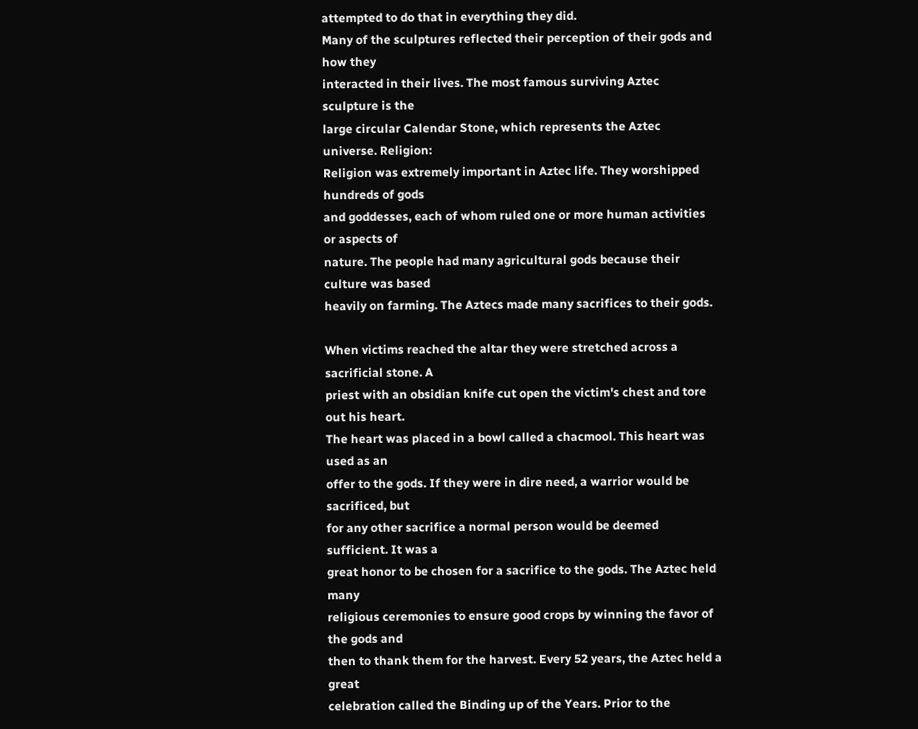attempted to do that in everything they did.
Many of the sculptures reflected their perception of their gods and how they
interacted in their lives. The most famous surviving Aztec sculpture is the
large circular Calendar Stone, which represents the Aztec universe. Religion:
Religion was extremely important in Aztec life. They worshipped hundreds of gods
and goddesses, each of whom ruled one or more human activities or aspects of
nature. The people had many agricultural gods because their culture was based
heavily on farming. The Aztecs made many sacrifices to their gods.

When victims reached the altar they were stretched across a sacrificial stone. A
priest with an obsidian knife cut open the victim's chest and tore out his heart.
The heart was placed in a bowl called a chacmool. This heart was used as an
offer to the gods. If they were in dire need, a warrior would be sacrificed, but
for any other sacrifice a normal person would be deemed sufficient. It was a
great honor to be chosen for a sacrifice to the gods. The Aztec held many
religious ceremonies to ensure good crops by winning the favor of the gods and
then to thank them for the harvest. Every 52 years, the Aztec held a great
celebration called the Binding up of the Years. Prior to the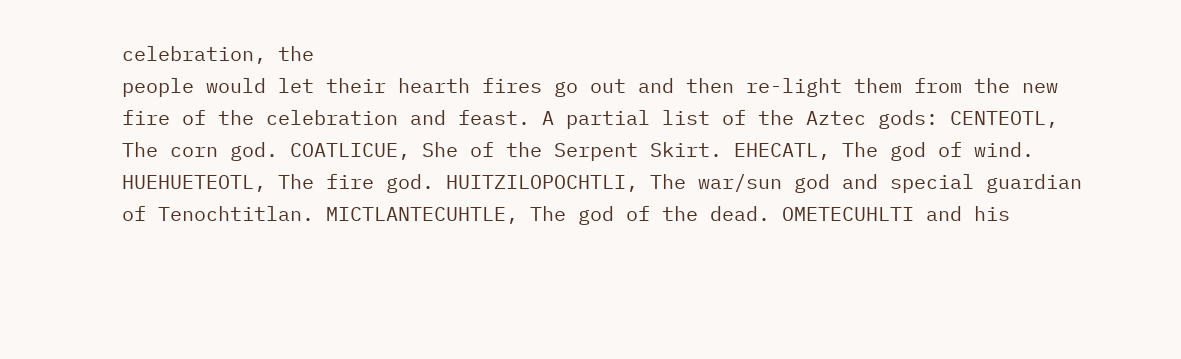celebration, the
people would let their hearth fires go out and then re-light them from the new
fire of the celebration and feast. A partial list of the Aztec gods: CENTEOTL,
The corn god. COATLICUE, She of the Serpent Skirt. EHECATL, The god of wind.
HUEHUETEOTL, The fire god. HUITZILOPOCHTLI, The war/sun god and special guardian
of Tenochtitlan. MICTLANTECUHTLE, The god of the dead. OMETECUHLTI and his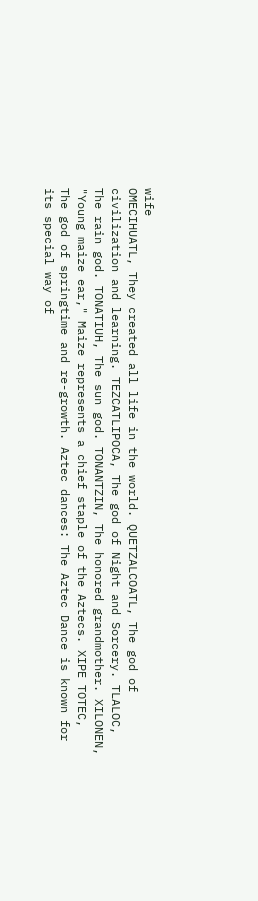wife
OMECIHUATL, They created all life in the world. QUETZALCOATL, The god of
civilization and learning. TEZCATLIPOCA, The god of Night and Sorcery. TLALOC,
The rain god. TONATIUH, The sun god. TONANTZIN, The honored grandmother. XILONEN,
"Young maize ear," Maize represents a chief staple of the Aztecs. XIPE TOTEC,
The god of springtime and re-growth. Aztec dances: The Aztec Dance is known for
its special way of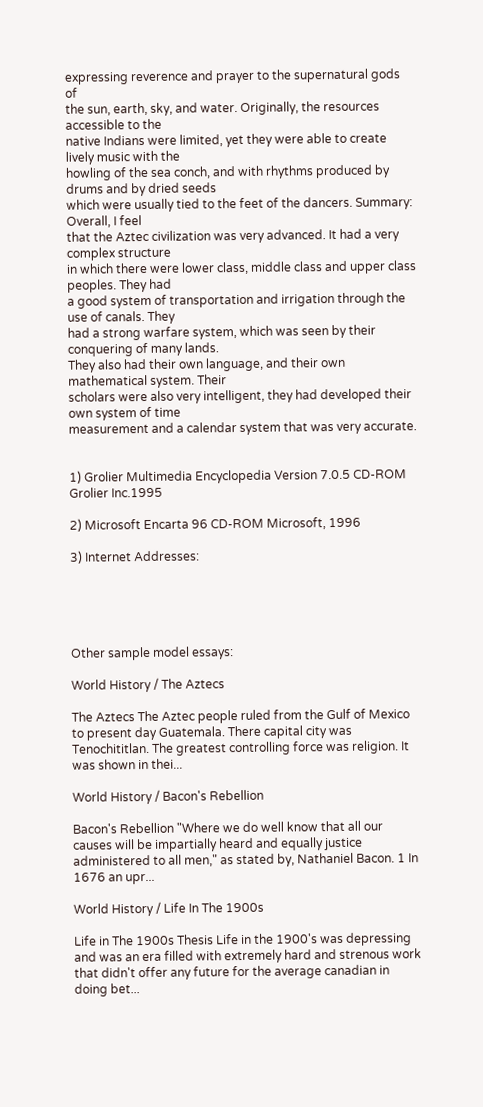expressing reverence and prayer to the supernatural gods of
the sun, earth, sky, and water. Originally, the resources accessible to the
native Indians were limited, yet they were able to create lively music with the
howling of the sea conch, and with rhythms produced by drums and by dried seeds
which were usually tied to the feet of the dancers. Summary: Overall, I feel
that the Aztec civilization was very advanced. It had a very complex structure
in which there were lower class, middle class and upper class peoples. They had
a good system of transportation and irrigation through the use of canals. They
had a strong warfare system, which was seen by their conquering of many lands.
They also had their own language, and their own mathematical system. Their
scholars were also very intelligent, they had developed their own system of time
measurement and a calendar system that was very accurate.


1) Grolier Multimedia Encyclopedia Version 7.0.5 CD-ROM Grolier Inc.1995

2) Microsoft Encarta 96 CD-ROM Microsoft, 1996

3) Internet Addresses:





Other sample model essays:

World History / The Aztecs

The Aztecs The Aztec people ruled from the Gulf of Mexico to present day Guatemala. There capital city was Tenochititlan. The greatest controlling force was religion. It was shown in thei...

World History / Bacon's Rebellion

Bacon's Rebellion "Where we do well know that all our causes will be impartially heard and equally justice administered to all men," as stated by, Nathaniel Bacon. 1 In 1676 an upr...

World History / Life In The 1900s

Life in The 1900s Thesis Life in the 1900's was depressing and was an era filled with extremely hard and strenous work that didn't offer any future for the average canadian in doing bet...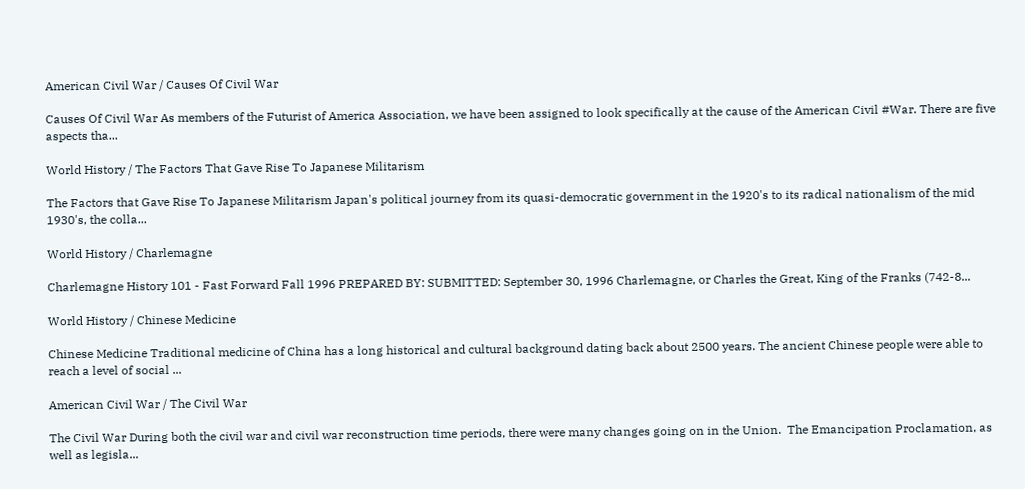American Civil War / Causes Of Civil War

Causes Of Civil War As members of the Futurist of America Association, we have been assigned to look specifically at the cause of the American Civil #War. There are five aspects tha...

World History / The Factors That Gave Rise To Japanese Militarism

The Factors that Gave Rise To Japanese Militarism Japan's political journey from its quasi-democratic government in the 1920's to its radical nationalism of the mid 1930's, the colla...

World History / Charlemagne

Charlemagne History 101 - Fast Forward Fall 1996 PREPARED BY: SUBMITTED: September 30, 1996 Charlemagne, or Charles the Great, King of the Franks (742-8...

World History / Chinese Medicine

Chinese Medicine Traditional medicine of China has a long historical and cultural background dating back about 2500 years. The ancient Chinese people were able to reach a level of social ...

American Civil War / The Civil War

The Civil War During both the civil war and civil war reconstruction time periods, there were many changes going on in the Union.  The Emancipation Proclamation, as well as legisla...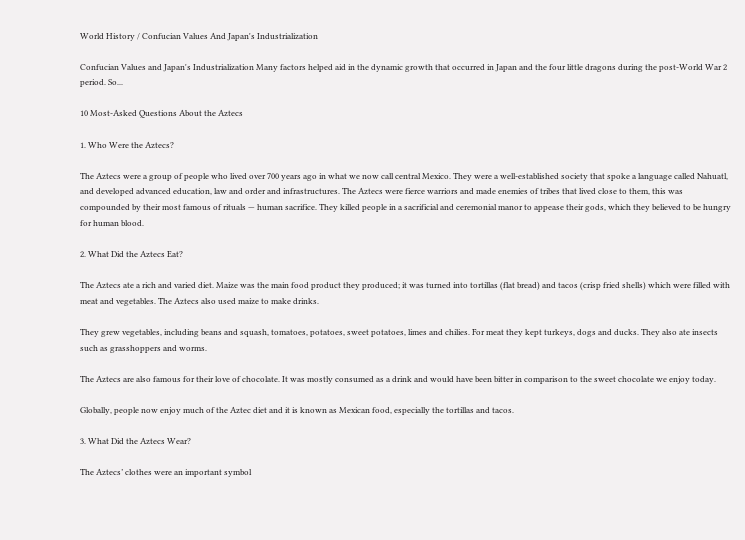World History / Confucian Values And Japan's Industrialization

Confucian Values and Japan's Industrialization Many factors helped aid in the dynamic growth that occurred in Japan and the four little dragons during the post-World War 2 period. So...

10 Most-Asked Questions About the Aztecs

1. Who Were the Aztecs?

The Aztecs were a group of people who lived over 700 years ago in what we now call central Mexico. They were a well-established society that spoke a language called Nahuatl, and developed advanced education, law and order and infrastructures. The Aztecs were fierce warriors and made enemies of tribes that lived close to them, this was compounded by their most famous of rituals — human sacrifice. They killed people in a sacrificial and ceremonial manor to appease their gods, which they believed to be hungry for human blood.

2. What Did the Aztecs Eat?

The Aztecs ate a rich and varied diet. Maize was the main food product they produced; it was turned into tortillas (flat bread) and tacos (crisp fried shells) which were filled with meat and vegetables. The Aztecs also used maize to make drinks.

They grew vegetables, including beans and squash, tomatoes, potatoes, sweet potatoes, limes and chilies. For meat they kept turkeys, dogs and ducks. They also ate insects such as grasshoppers and worms.

The Aztecs are also famous for their love of chocolate. It was mostly consumed as a drink and would have been bitter in comparison to the sweet chocolate we enjoy today.

Globally, people now enjoy much of the Aztec diet and it is known as Mexican food, especially the tortillas and tacos.

3. What Did the Aztecs Wear?

The Aztecs’ clothes were an important symbol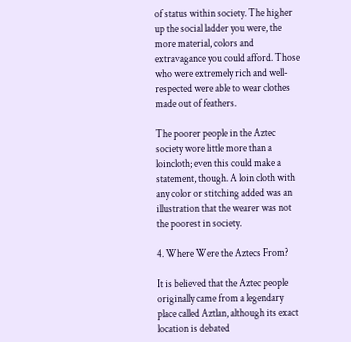of status within society. The higher up the social ladder you were, the more material, colors and extravagance you could afford. Those who were extremely rich and well-respected were able to wear clothes made out of feathers.

The poorer people in the Aztec society wore little more than a loincloth; even this could make a statement, though. A loin cloth with any color or stitching added was an illustration that the wearer was not the poorest in society.

4. Where Were the Aztecs From?

It is believed that the Aztec people originally came from a legendary place called Aztlan, although its exact location is debated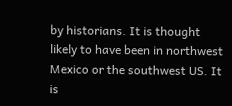by historians. It is thought likely to have been in northwest Mexico or the southwest US. It is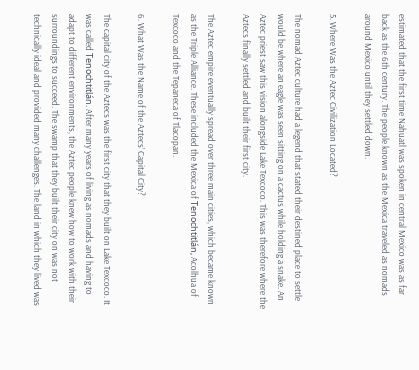estimated that the first time Nahuatl was spoken in central Mexico was as far back as the 6th century. The people known as the Mexica traveled as nomads around Mexico until they settled down.

5. Where Was the Aztec Civilization Located?

The nomad Aztec culture had a legend that stated their destined place to settle would be where an eagle was seen sitting on a cactus while holding a snake. An Aztec priest saw this vision alongside Lake Texcoco. This was therefore where the Aztecs finally settled and built their first city.

The Aztec empire eventually spread over three main cities, which became known as the Triple Alliance. These included the Mexica of Tenochtitlán, Acolhua of Texcoco and the Tepaneca of Tlacopan.

6. What Was the Name of the Aztecs’ Capital City?

The capital city of the Aztecs was the first city that they built on Lake Texcoco. It was called Tenochtitlán. After many years of living as nomads and having to adapt to different environments, the Aztec people knew how to work with their surroundings to succeed. The swamp that they built their city on was not technically ideal and provided many challenges. The land in which they lived was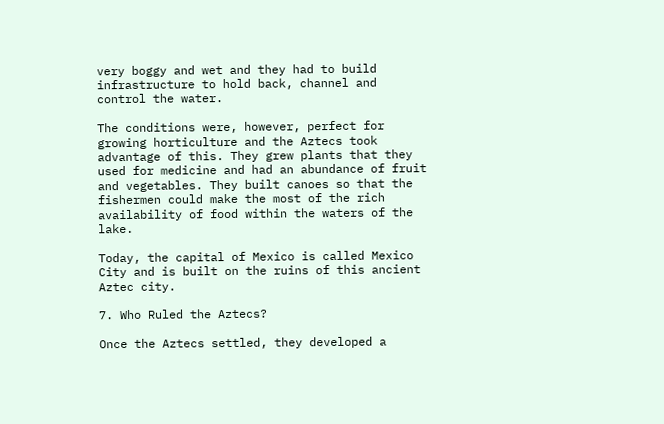very boggy and wet and they had to build infrastructure to hold back, channel and control the water.

The conditions were, however, perfect for growing horticulture and the Aztecs took advantage of this. They grew plants that they used for medicine and had an abundance of fruit and vegetables. They built canoes so that the fishermen could make the most of the rich availability of food within the waters of the lake.

Today, the capital of Mexico is called Mexico City and is built on the ruins of this ancient Aztec city.

7. Who Ruled the Aztecs?

Once the Aztecs settled, they developed a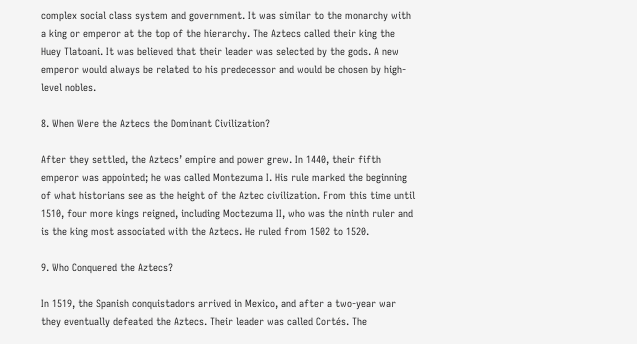complex social class system and government. It was similar to the monarchy with a king or emperor at the top of the hierarchy. The Aztecs called their king the Huey Tlatoani. It was believed that their leader was selected by the gods. A new emperor would always be related to his predecessor and would be chosen by high-level nobles.

8. When Were the Aztecs the Dominant Civilization?

After they settled, the Aztecs’ empire and power grew. In 1440, their fifth emperor was appointed; he was called Montezuma I. His rule marked the beginning of what historians see as the height of the Aztec civilization. From this time until 1510, four more kings reigned, including Moctezuma II, who was the ninth ruler and is the king most associated with the Aztecs. He ruled from 1502 to 1520.

9. Who Conquered the Aztecs?

In 1519, the Spanish conquistadors arrived in Mexico, and after a two-year war they eventually defeated the Aztecs. Their leader was called Cortés. The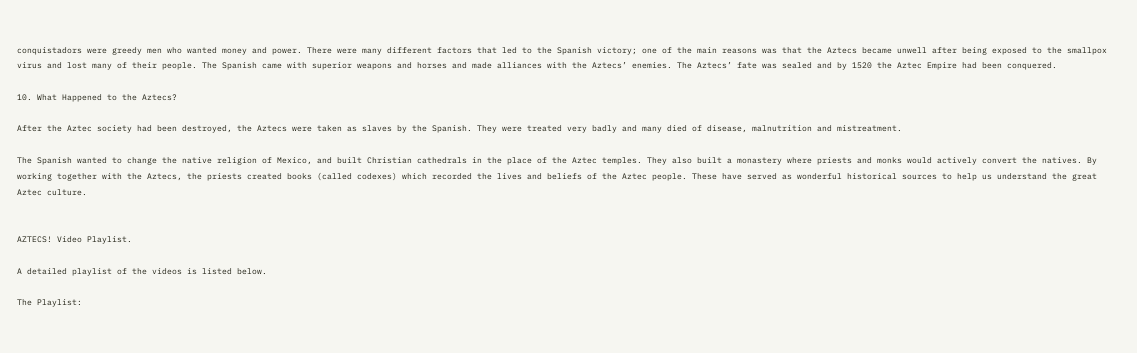conquistadors were greedy men who wanted money and power. There were many different factors that led to the Spanish victory; one of the main reasons was that the Aztecs became unwell after being exposed to the smallpox virus and lost many of their people. The Spanish came with superior weapons and horses and made alliances with the Aztecs’ enemies. The Aztecs’ fate was sealed and by 1520 the Aztec Empire had been conquered.

10. What Happened to the Aztecs?

After the Aztec society had been destroyed, the Aztecs were taken as slaves by the Spanish. They were treated very badly and many died of disease, malnutrition and mistreatment.

The Spanish wanted to change the native religion of Mexico, and built Christian cathedrals in the place of the Aztec temples. They also built a monastery where priests and monks would actively convert the natives. By working together with the Aztecs, the priests created books (called codexes) which recorded the lives and beliefs of the Aztec people. These have served as wonderful historical sources to help us understand the great Aztec culture.


AZTECS! Video Playlist.

A detailed playlist of the videos is listed below.

The Playlist: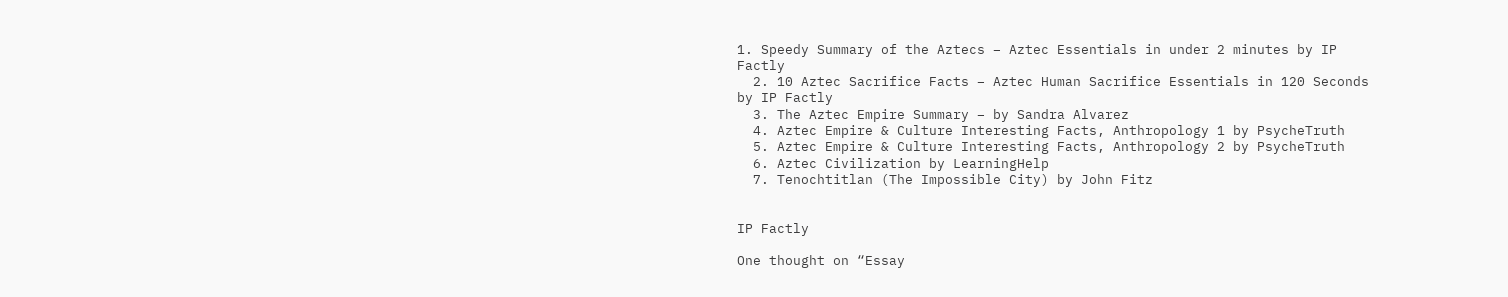1. Speedy Summary of the Aztecs – Aztec Essentials in under 2 minutes by IP Factly
  2. 10 Aztec Sacrifice Facts – Aztec Human Sacrifice Essentials in 120 Seconds by IP Factly
  3. The Aztec Empire Summary – by Sandra Alvarez
  4. Aztec Empire & Culture Interesting Facts, Anthropology 1 by PsycheTruth
  5. Aztec Empire & Culture Interesting Facts, Anthropology 2 by PsycheTruth
  6. Aztec Civilization by LearningHelp
  7. Tenochtitlan (The Impossible City) by John Fitz


IP Factly

One thought on “Essay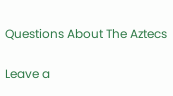Questions About The Aztecs

Leave a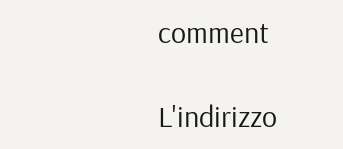comment

L'indirizzo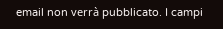email non verrà pubblicato. I campi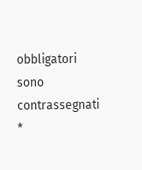obbligatori sono contrassegnati *